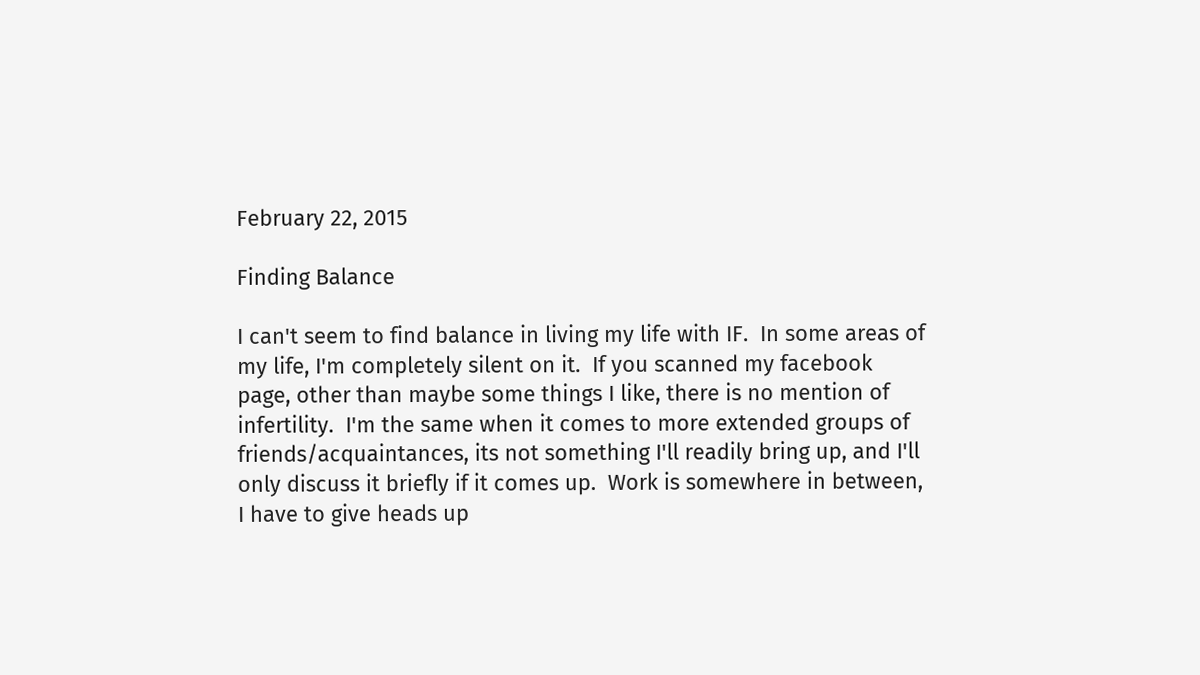February 22, 2015

Finding Balance

I can't seem to find balance in living my life with IF.  In some areas of my life, I'm completely silent on it.  If you scanned my facebook page, other than maybe some things I like, there is no mention of infertility.  I'm the same when it comes to more extended groups of friends/acquaintances, its not something I'll readily bring up, and I'll only discuss it briefly if it comes up.  Work is somewhere in between, I have to give heads up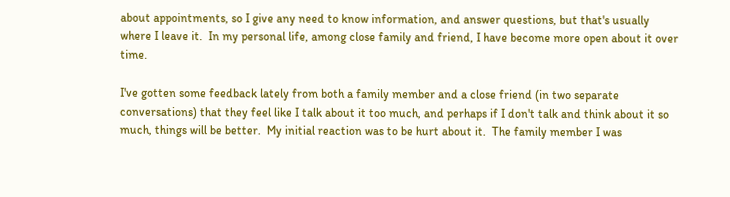about appointments, so I give any need to know information, and answer questions, but that's usually where I leave it.  In my personal life, among close family and friend, I have become more open about it over time.

I've gotten some feedback lately from both a family member and a close friend (in two separate conversations) that they feel like I talk about it too much, and perhaps if I don't talk and think about it so much, things will be better.  My initial reaction was to be hurt about it.  The family member I was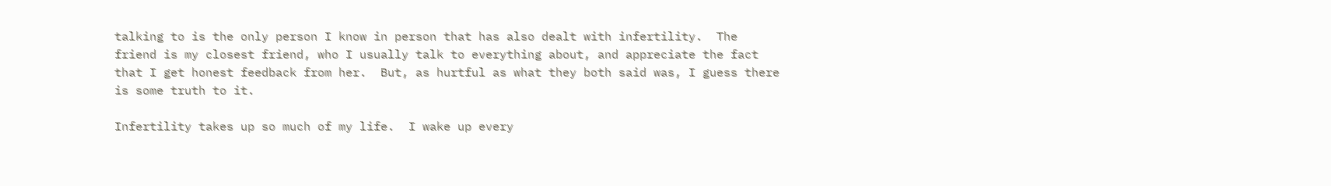talking to is the only person I know in person that has also dealt with infertility.  The friend is my closest friend, who I usually talk to everything about, and appreciate the fact that I get honest feedback from her.  But, as hurtful as what they both said was, I guess there is some truth to it.

Infertility takes up so much of my life.  I wake up every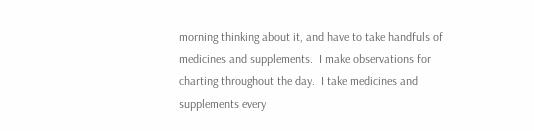morning thinking about it, and have to take handfuls of medicines and supplements.  I make observations for charting throughout the day.  I take medicines and supplements every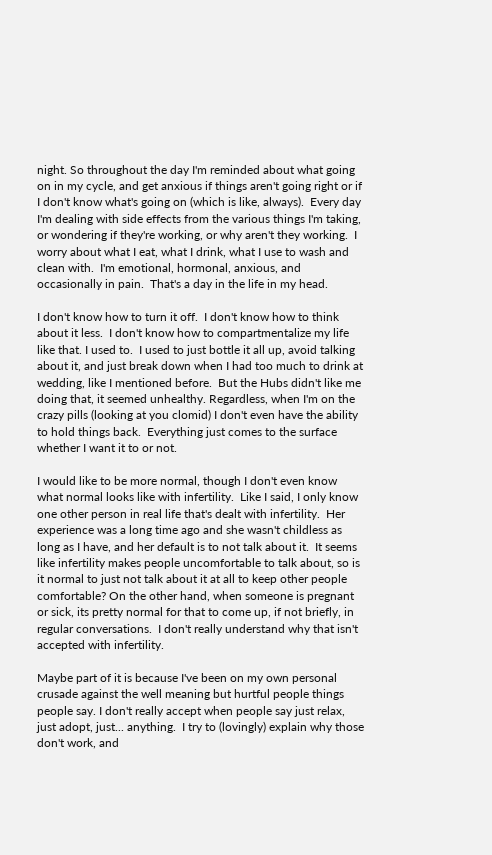night. So throughout the day I'm reminded about what going on in my cycle, and get anxious if things aren't going right or if I don't know what's going on (which is like, always).  Every day I'm dealing with side effects from the various things I'm taking, or wondering if they're working, or why aren't they working.  I worry about what I eat, what I drink, what I use to wash and clean with.  I'm emotional, hormonal, anxious, and occasionally in pain.  That's a day in the life in my head.

I don't know how to turn it off.  I don't know how to think about it less.  I don't know how to compartmentalize my life like that. I used to.  I used to just bottle it all up, avoid talking about it, and just break down when I had too much to drink at wedding, like I mentioned before.  But the Hubs didn't like me doing that, it seemed unhealthy. Regardless, when I'm on the crazy pills (looking at you clomid) I don't even have the ability to hold things back.  Everything just comes to the surface whether I want it to or not.

I would like to be more normal, though I don't even know what normal looks like with infertility.  Like I said, I only know one other person in real life that's dealt with infertility.  Her experience was a long time ago and she wasn't childless as long as I have, and her default is to not talk about it.  It seems like infertility makes people uncomfortable to talk about, so is it normal to just not talk about it at all to keep other people comfortable? On the other hand, when someone is pregnant or sick, its pretty normal for that to come up, if not briefly, in regular conversations.  I don't really understand why that isn't accepted with infertility.

Maybe part of it is because I've been on my own personal crusade against the well meaning but hurtful people things people say. I don't really accept when people say just relax, just adopt, just... anything.  I try to (lovingly) explain why those don't work, and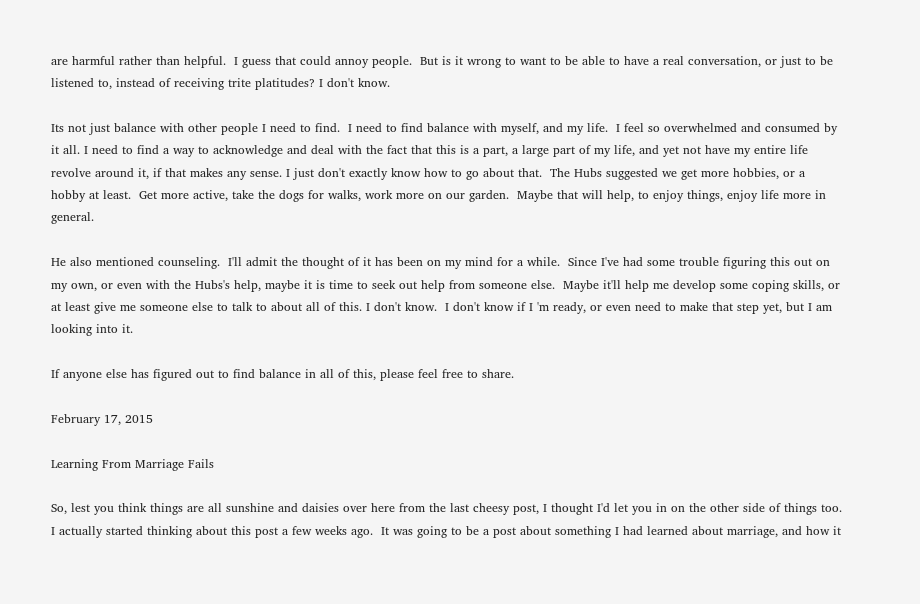are harmful rather than helpful.  I guess that could annoy people.  But is it wrong to want to be able to have a real conversation, or just to be listened to, instead of receiving trite platitudes? I don't know.

Its not just balance with other people I need to find.  I need to find balance with myself, and my life.  I feel so overwhelmed and consumed by it all. I need to find a way to acknowledge and deal with the fact that this is a part, a large part of my life, and yet not have my entire life revolve around it, if that makes any sense. I just don't exactly know how to go about that.  The Hubs suggested we get more hobbies, or a hobby at least.  Get more active, take the dogs for walks, work more on our garden.  Maybe that will help, to enjoy things, enjoy life more in general.

He also mentioned counseling.  I'll admit the thought of it has been on my mind for a while.  Since I've had some trouble figuring this out on my own, or even with the Hubs's help, maybe it is time to seek out help from someone else.  Maybe it'll help me develop some coping skills, or at least give me someone else to talk to about all of this. I don't know.  I don't know if I 'm ready, or even need to make that step yet, but I am looking into it.

If anyone else has figured out to find balance in all of this, please feel free to share.

February 17, 2015

Learning From Marriage Fails

So, lest you think things are all sunshine and daisies over here from the last cheesy post, I thought I'd let you in on the other side of things too.  I actually started thinking about this post a few weeks ago.  It was going to be a post about something I had learned about marriage, and how it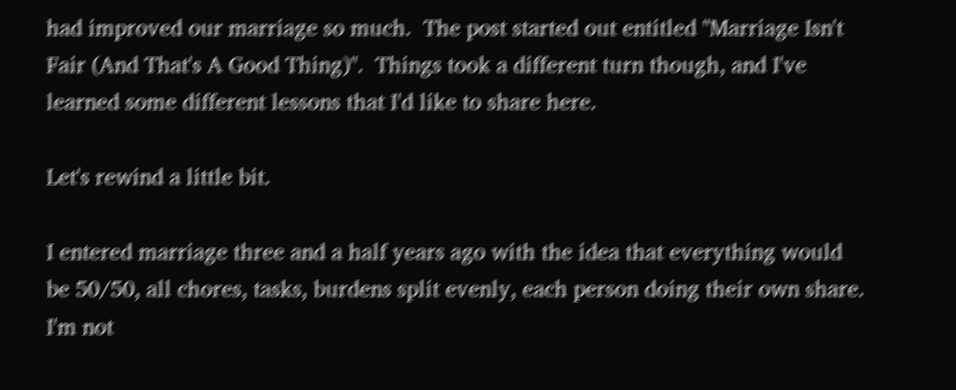had improved our marriage so much.  The post started out entitled "Marriage Isn't Fair (And That's A Good Thing)".  Things took a different turn though, and I've learned some different lessons that I'd like to share here.

Let's rewind a little bit.

I entered marriage three and a half years ago with the idea that everything would be 50/50, all chores, tasks, burdens split evenly, each person doing their own share.  I'm not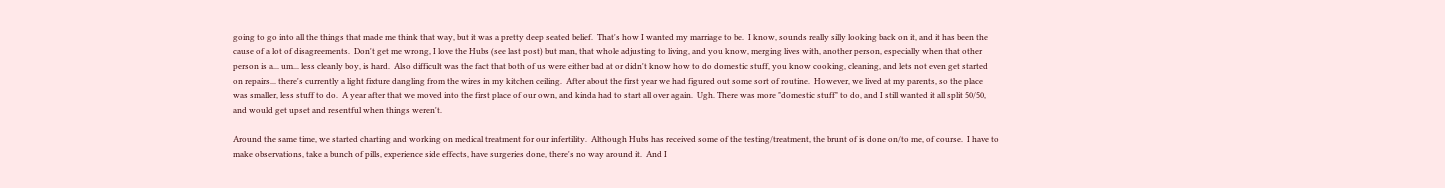going to go into all the things that made me think that way, but it was a pretty deep seated belief.  That's how I wanted my marriage to be.  I know, sounds really silly looking back on it, and it has been the cause of a lot of disagreements.  Don't get me wrong, I love the Hubs (see last post) but man, that whole adjusting to living, and you know, merging lives with, another person, especially when that other person is a... um... less cleanly boy, is hard.  Also difficult was the fact that both of us were either bad at or didn't know how to do domestic stuff, you know cooking, cleaning, and lets not even get started on repairs... there's currently a light fixture dangling from the wires in my kitchen ceiling.  After about the first year we had figured out some sort of routine.  However, we lived at my parents, so the place was smaller, less stuff to do.  A year after that we moved into the first place of our own, and kinda had to start all over again.  Ugh. There was more "domestic stuff" to do, and I still wanted it all split 50/50, and would get upset and resentful when things weren't.

Around the same time, we started charting and working on medical treatment for our infertility.  Although Hubs has received some of the testing/treatment, the brunt of is done on/to me, of course.  I have to make observations, take a bunch of pills, experience side effects, have surgeries done, there's no way around it.  And I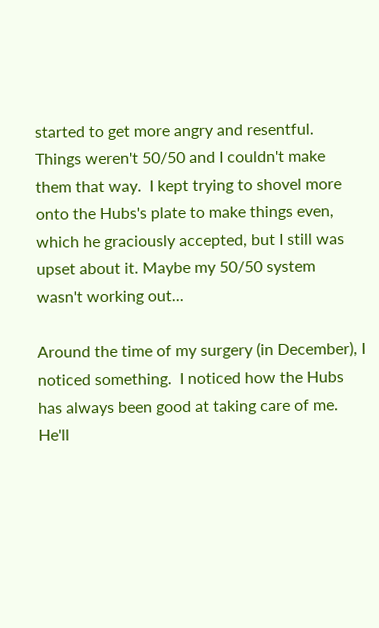started to get more angry and resentful.  Things weren't 50/50 and I couldn't make them that way.  I kept trying to shovel more onto the Hubs's plate to make things even, which he graciously accepted, but I still was upset about it. Maybe my 50/50 system wasn't working out...

Around the time of my surgery (in December), I noticed something.  I noticed how the Hubs has always been good at taking care of me.  He'll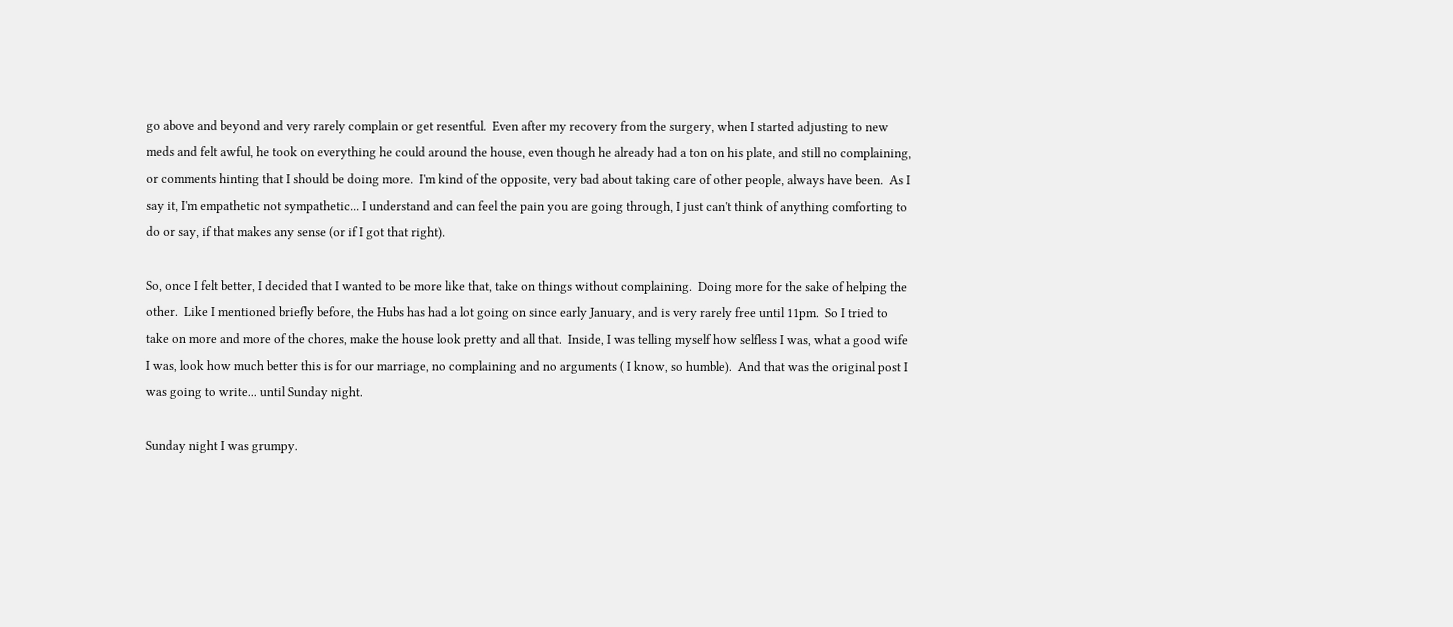go above and beyond and very rarely complain or get resentful.  Even after my recovery from the surgery, when I started adjusting to new meds and felt awful, he took on everything he could around the house, even though he already had a ton on his plate, and still no complaining, or comments hinting that I should be doing more.  I'm kind of the opposite, very bad about taking care of other people, always have been.  As I say it, I'm empathetic not sympathetic... I understand and can feel the pain you are going through, I just can't think of anything comforting to do or say, if that makes any sense (or if I got that right).

So, once I felt better, I decided that I wanted to be more like that, take on things without complaining.  Doing more for the sake of helping the other.  Like I mentioned briefly before, the Hubs has had a lot going on since early January, and is very rarely free until 11pm.  So I tried to take on more and more of the chores, make the house look pretty and all that.  Inside, I was telling myself how selfless I was, what a good wife I was, look how much better this is for our marriage, no complaining and no arguments ( I know, so humble).  And that was the original post I was going to write... until Sunday night.

Sunday night I was grumpy.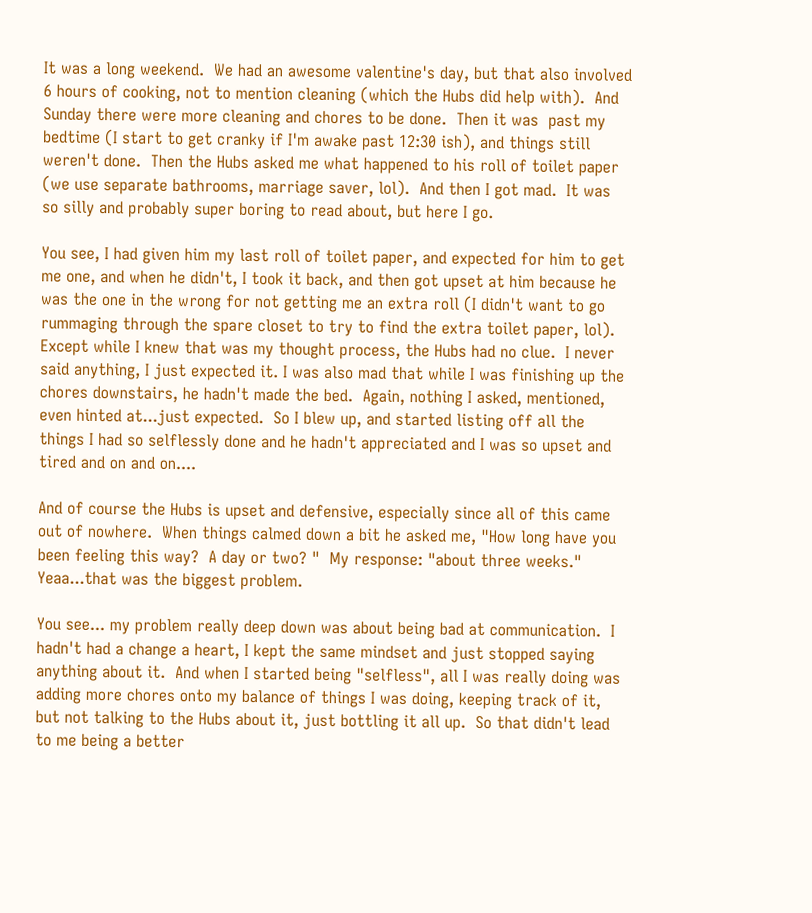It was a long weekend.  We had an awesome valentine's day, but that also involved 6 hours of cooking, not to mention cleaning (which the Hubs did help with).  And Sunday there were more cleaning and chores to be done.  Then it was  past my bedtime (I start to get cranky if I'm awake past 12:30 ish), and things still weren't done.  Then the Hubs asked me what happened to his roll of toilet paper (we use separate bathrooms, marriage saver, lol).  And then I got mad.  It was so silly and probably super boring to read about, but here I go.

You see, I had given him my last roll of toilet paper, and expected for him to get me one, and when he didn't, I took it back, and then got upset at him because he was the one in the wrong for not getting me an extra roll (I didn't want to go rummaging through the spare closet to try to find the extra toilet paper, lol).  Except while I knew that was my thought process, the Hubs had no clue.  I never said anything, I just expected it. I was also mad that while I was finishing up the chores downstairs, he hadn't made the bed.  Again, nothing I asked, mentioned, even hinted at...just expected.  So I blew up, and started listing off all the things I had so selflessly done and he hadn't appreciated and I was so upset and tired and on and on....

And of course the Hubs is upset and defensive, especially since all of this came out of nowhere.  When things calmed down a bit he asked me, "How long have you been feeling this way?  A day or two? "  My response: "about three weeks." Yeaa...that was the biggest problem.

You see... my problem really deep down was about being bad at communication.  I hadn't had a change a heart, I kept the same mindset and just stopped saying anything about it.  And when I started being "selfless", all I was really doing was adding more chores onto my balance of things I was doing, keeping track of it, but not talking to the Hubs about it, just bottling it all up.  So that didn't lead to me being a better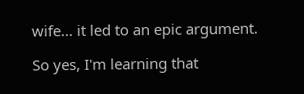wife... it led to an epic argument.

So yes, I'm learning that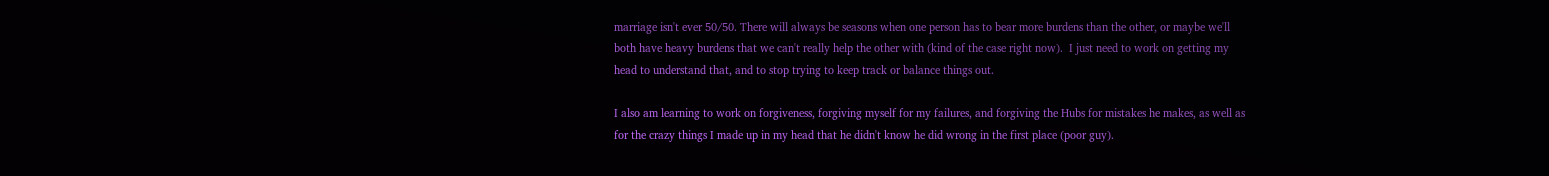marriage isn't ever 50/50. There will always be seasons when one person has to bear more burdens than the other, or maybe we'll both have heavy burdens that we can't really help the other with (kind of the case right now).  I just need to work on getting my head to understand that, and to stop trying to keep track or balance things out.

I also am learning to work on forgiveness, forgiving myself for my failures, and forgiving the Hubs for mistakes he makes, as well as for the crazy things I made up in my head that he didn't know he did wrong in the first place (poor guy).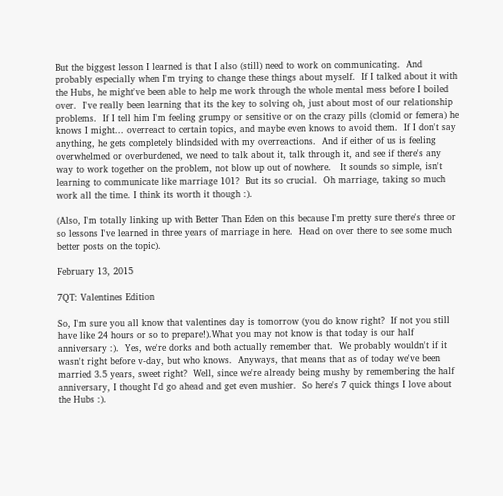But the biggest lesson I learned is that I also (still) need to work on communicating.  And probably especially when I'm trying to change these things about myself.  If I talked about it with the Hubs, he might've been able to help me work through the whole mental mess before I boiled over.  I've really been learning that its the key to solving oh, just about most of our relationship problems.  If I tell him I'm feeling grumpy or sensitive or on the crazy pills (clomid or femera) he knows I might... overreact to certain topics, and maybe even knows to avoid them.  If I don't say anything, he gets completely blindsided with my overreactions.  And if either of us is feeling overwhelmed or overburdened, we need to talk about it, talk through it, and see if there's any way to work together on the problem, not blow up out of nowhere.   It sounds so simple, isn't learning to communicate like marriage 101?  But its so crucial.  Oh marriage, taking so much work all the time. I think its worth it though :).

(Also, I'm totally linking up with Better Than Eden on this because I'm pretty sure there's three or so lessons I've learned in three years of marriage in here.  Head on over there to see some much better posts on the topic).

February 13, 2015

7QT: Valentines Edition

So, I'm sure you all know that valentines day is tomorrow (you do know right?  If not you still have like 24 hours or so to prepare!).What you may not know is that today is our half anniversary :).  Yes, we're dorks and both actually remember that.  We probably wouldn't if it wasn't right before v-day, but who knows.  Anyways, that means that as of today we've been married 3.5 years, sweet right?  Well, since we're already being mushy by remembering the half anniversary, I thought I'd go ahead and get even mushier.  So here's 7 quick things I love about the Hubs :).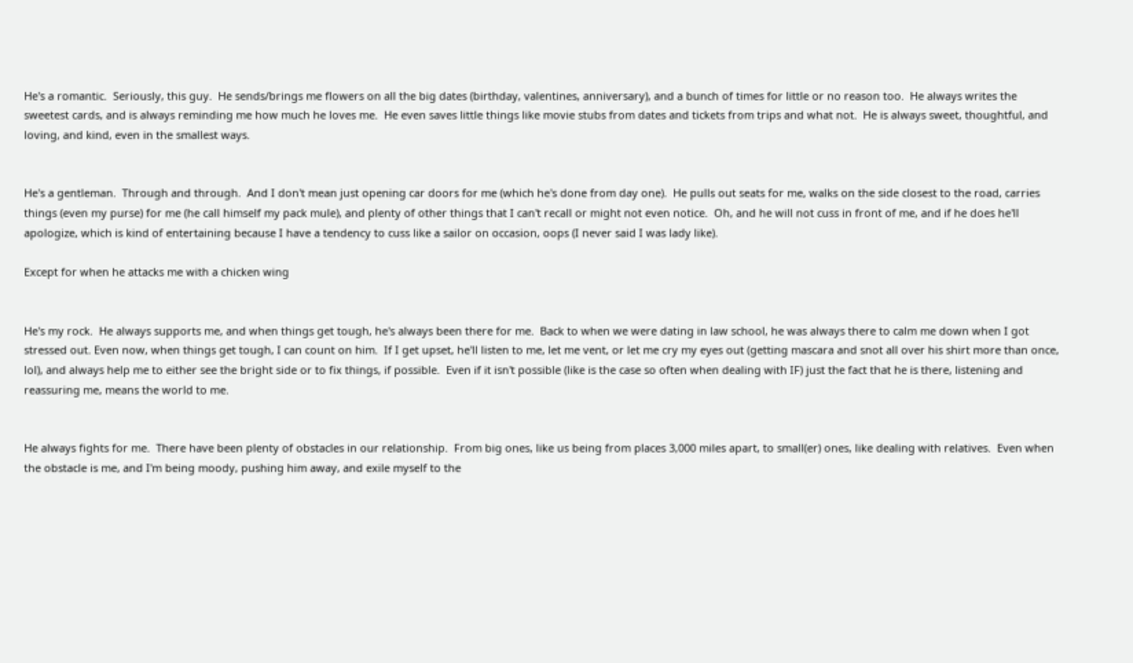He's a romantic.  Seriously, this guy.  He sends/brings me flowers on all the big dates (birthday, valentines, anniversary), and a bunch of times for little or no reason too.  He always writes the sweetest cards, and is always reminding me how much he loves me.  He even saves little things like movie stubs from dates and tickets from trips and what not.  He is always sweet, thoughtful, and loving, and kind, even in the smallest ways.


He's a gentleman.  Through and through.  And I don't mean just opening car doors for me (which he's done from day one).  He pulls out seats for me, walks on the side closest to the road, carries things (even my purse) for me (he call himself my pack mule), and plenty of other things that I can't recall or might not even notice.  Oh, and he will not cuss in front of me, and if he does he'll apologize, which is kind of entertaining because I have a tendency to cuss like a sailor on occasion, oops (I never said I was lady like).

Except for when he attacks me with a chicken wing


He's my rock.  He always supports me, and when things get tough, he's always been there for me.  Back to when we were dating in law school, he was always there to calm me down when I got stressed out. Even now, when things get tough, I can count on him.  If I get upset, he'll listen to me, let me vent, or let me cry my eyes out (getting mascara and snot all over his shirt more than once, lol), and always help me to either see the bright side or to fix things, if possible.  Even if it isn't possible (like is the case so often when dealing with IF) just the fact that he is there, listening and reassuring me, means the world to me.


He always fights for me.  There have been plenty of obstacles in our relationship.  From big ones, like us being from places 3,000 miles apart, to small(er) ones, like dealing with relatives.  Even when the obstacle is me, and I'm being moody, pushing him away, and exile myself to the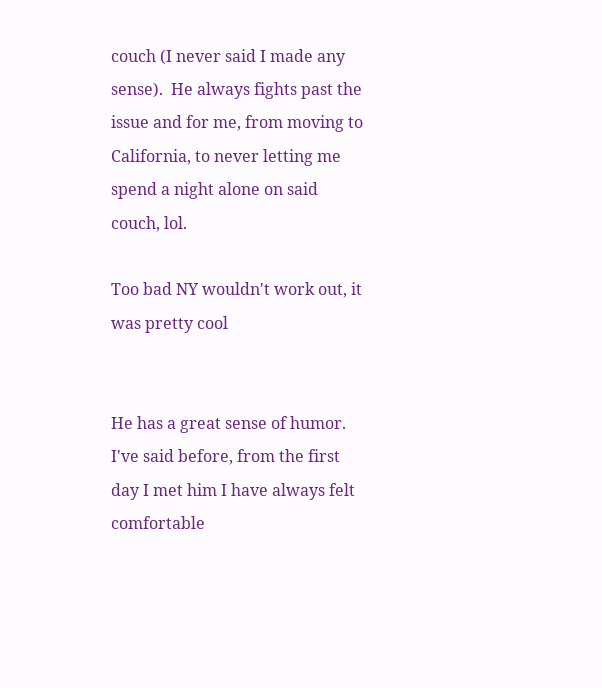couch (I never said I made any sense).  He always fights past the issue and for me, from moving to California, to never letting me spend a night alone on said couch, lol.

Too bad NY wouldn't work out, it was pretty cool


He has a great sense of humor.  I've said before, from the first day I met him I have always felt comfortable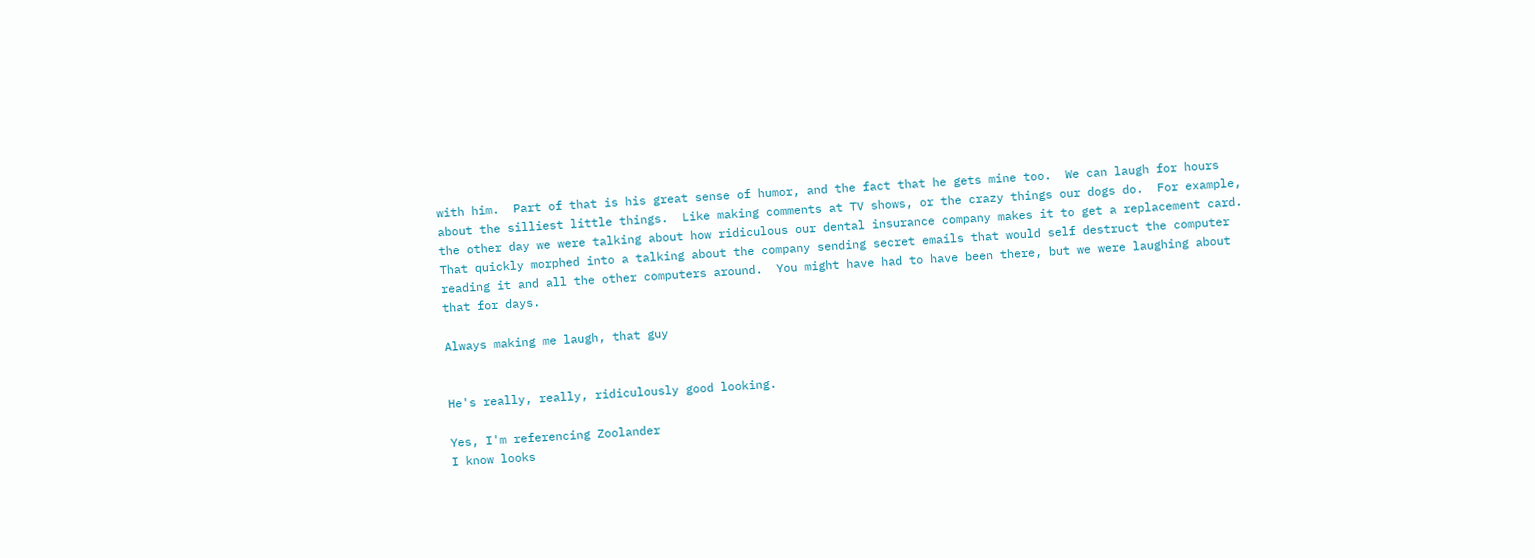with him.  Part of that is his great sense of humor, and the fact that he gets mine too.  We can laugh for hours about the silliest little things.  Like making comments at TV shows, or the crazy things our dogs do.  For example, the other day we were talking about how ridiculous our dental insurance company makes it to get a replacement card.  That quickly morphed into a talking about the company sending secret emails that would self destruct the computer reading it and all the other computers around.  You might have had to have been there, but we were laughing about that for days.

Always making me laugh, that guy


He's really, really, ridiculously good looking.

Yes, I'm referencing Zoolander
I know looks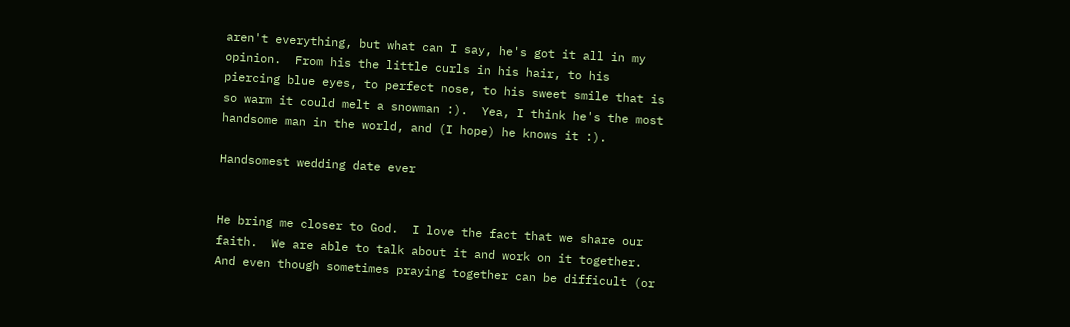aren't everything, but what can I say, he's got it all in my opinion.  From his the little curls in his hair, to his piercing blue eyes, to perfect nose, to his sweet smile that is so warm it could melt a snowman :).  Yea, I think he's the most handsome man in the world, and (I hope) he knows it :).

Handsomest wedding date ever


He bring me closer to God.  I love the fact that we share our faith.  We are able to talk about it and work on it together.  And even though sometimes praying together can be difficult (or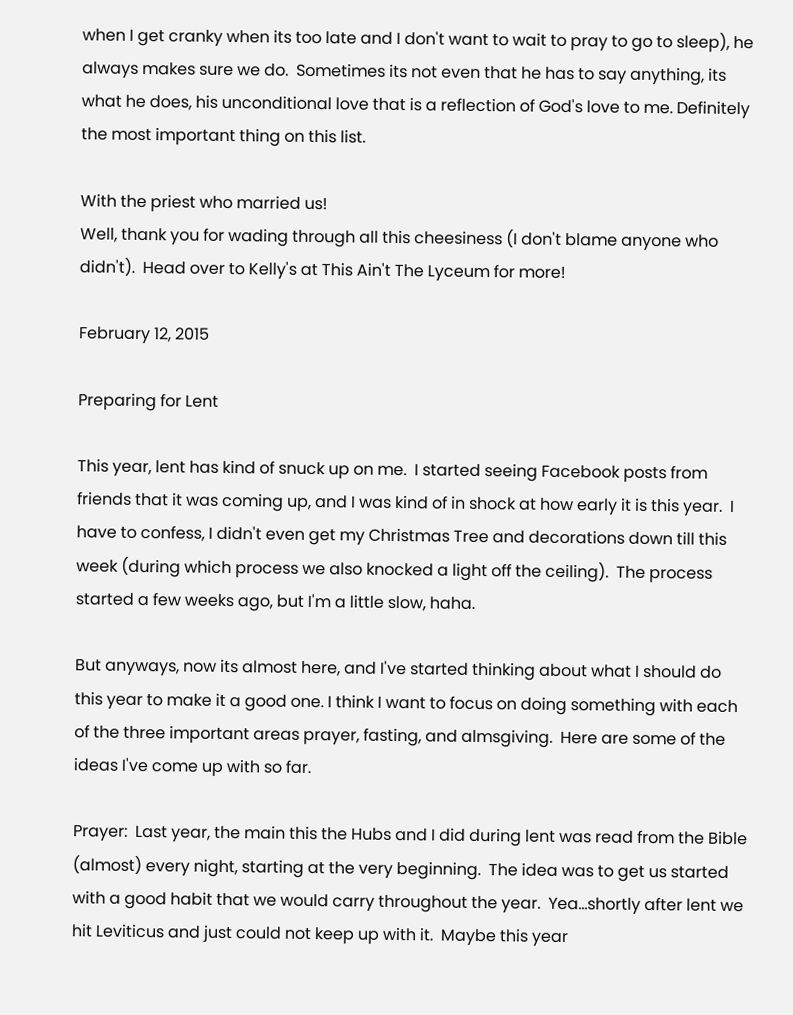when I get cranky when its too late and I don't want to wait to pray to go to sleep), he always makes sure we do.  Sometimes its not even that he has to say anything, its what he does, his unconditional love that is a reflection of God's love to me. Definitely the most important thing on this list.

With the priest who married us!
Well, thank you for wading through all this cheesiness (I don't blame anyone who didn't).  Head over to Kelly's at This Ain't The Lyceum for more!

February 12, 2015

Preparing for Lent

This year, lent has kind of snuck up on me.  I started seeing Facebook posts from friends that it was coming up, and I was kind of in shock at how early it is this year.  I have to confess, I didn't even get my Christmas Tree and decorations down till this week (during which process we also knocked a light off the ceiling).  The process started a few weeks ago, but I'm a little slow, haha.

But anyways, now its almost here, and I've started thinking about what I should do this year to make it a good one. I think I want to focus on doing something with each of the three important areas prayer, fasting, and almsgiving.  Here are some of the ideas I've come up with so far.

Prayer:  Last year, the main this the Hubs and I did during lent was read from the Bible (almost) every night, starting at the very beginning.  The idea was to get us started with a good habit that we would carry throughout the year.  Yea...shortly after lent we hit Leviticus and just could not keep up with it.  Maybe this year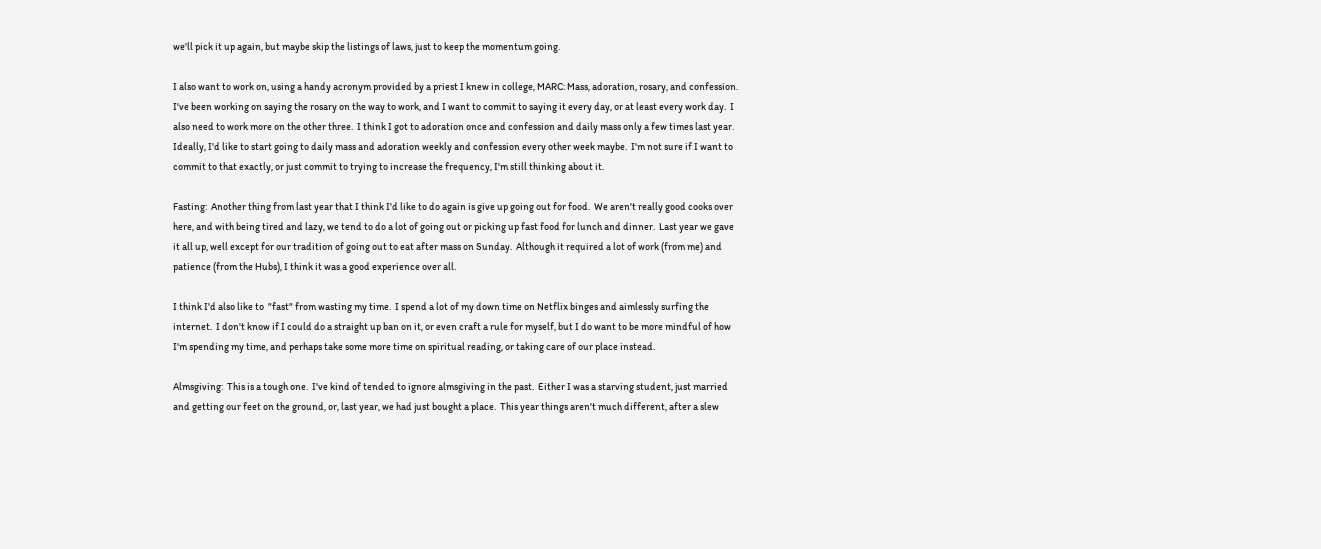we'll pick it up again, but maybe skip the listings of laws, just to keep the momentum going.

I also want to work on, using a handy acronym provided by a priest I knew in college, MARC: Mass, adoration, rosary, and confession.  I've been working on saying the rosary on the way to work, and I want to commit to saying it every day, or at least every work day.  I also need to work more on the other three.  I think I got to adoration once and confession and daily mass only a few times last year. Ideally, I'd like to start going to daily mass and adoration weekly and confession every other week maybe.  I'm not sure if I want to commit to that exactly, or just commit to trying to increase the frequency, I'm still thinking about it.

Fasting:  Another thing from last year that I think I'd like to do again is give up going out for food.  We aren't really good cooks over here, and with being tired and lazy, we tend to do a lot of going out or picking up fast food for lunch and dinner.  Last year we gave it all up, well except for our tradition of going out to eat after mass on Sunday.  Although it required a lot of work (from me) and patience (from the Hubs), I think it was a good experience over all.

I think I'd also like to  "fast" from wasting my time.  I spend a lot of my down time on Netflix binges and aimlessly surfing the internet.  I don't know if I could do a straight up ban on it, or even craft a rule for myself, but I do want to be more mindful of how I'm spending my time, and perhaps take some more time on spiritual reading, or taking care of our place instead.

Almsgiving:  This is a tough one.  I've kind of tended to ignore almsgiving in the past.  Either I was a starving student, just married and getting our feet on the ground, or, last year, we had just bought a place.  This year things aren't much different, after a slew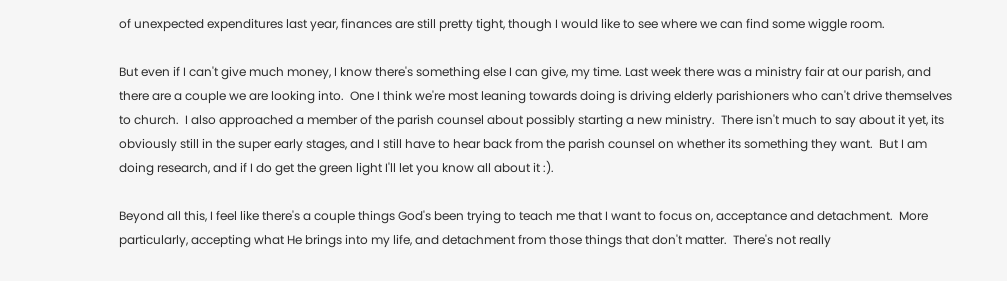of unexpected expenditures last year, finances are still pretty tight, though I would like to see where we can find some wiggle room.

But even if I can't give much money, I know there's something else I can give, my time. Last week there was a ministry fair at our parish, and there are a couple we are looking into.  One I think we're most leaning towards doing is driving elderly parishioners who can't drive themselves to church.  I also approached a member of the parish counsel about possibly starting a new ministry.  There isn't much to say about it yet, its obviously still in the super early stages, and I still have to hear back from the parish counsel on whether its something they want.  But I am doing research, and if I do get the green light I'll let you know all about it :).

Beyond all this, I feel like there's a couple things God's been trying to teach me that I want to focus on, acceptance and detachment.  More particularly, accepting what He brings into my life, and detachment from those things that don't matter.  There's not really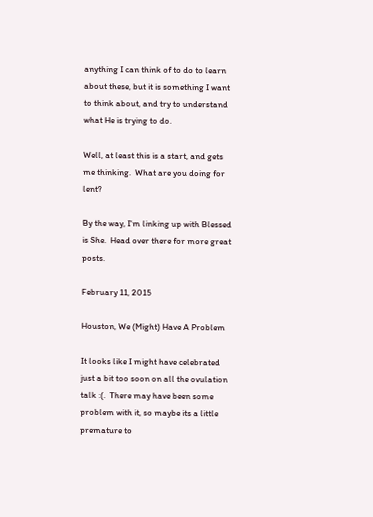anything I can think of to do to learn about these, but it is something I want to think about, and try to understand what He is trying to do.

Well, at least this is a start, and gets me thinking.  What are you doing for lent?

By the way, I'm linking up with Blessed is She.  Head over there for more great posts.

February 11, 2015

Houston, We (Might) Have A Problem

It looks like I might have celebrated just a bit too soon on all the ovulation talk :(.  There may have been some problem with it, so maybe its a little premature to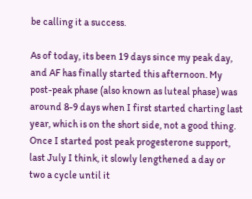be calling it a success.

As of today, its been 19 days since my peak day, and AF has finally started this afternoon. My post-peak phase (also known as luteal phase) was around 8-9 days when I first started charting last year, which is on the short side, not a good thing.  Once I started post peak progesterone support, last July I think, it slowly lengthened a day or two a cycle until it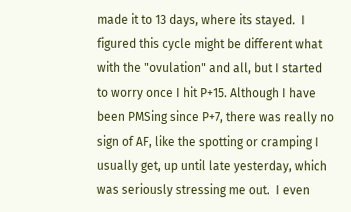made it to 13 days, where its stayed.  I figured this cycle might be different what with the "ovulation" and all, but I started to worry once I hit P+15. Although I have been PMSing since P+7, there was really no sign of AF, like the spotting or cramping I usually get, up until late yesterday, which was seriously stressing me out.  I even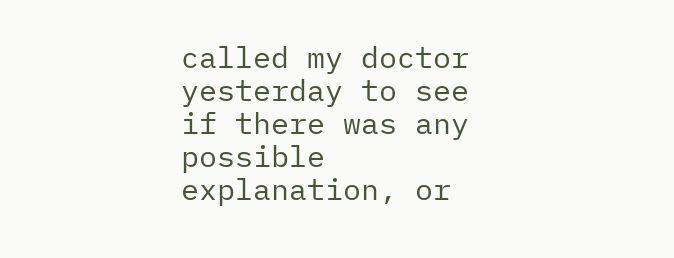called my doctor yesterday to see if there was any possible explanation, or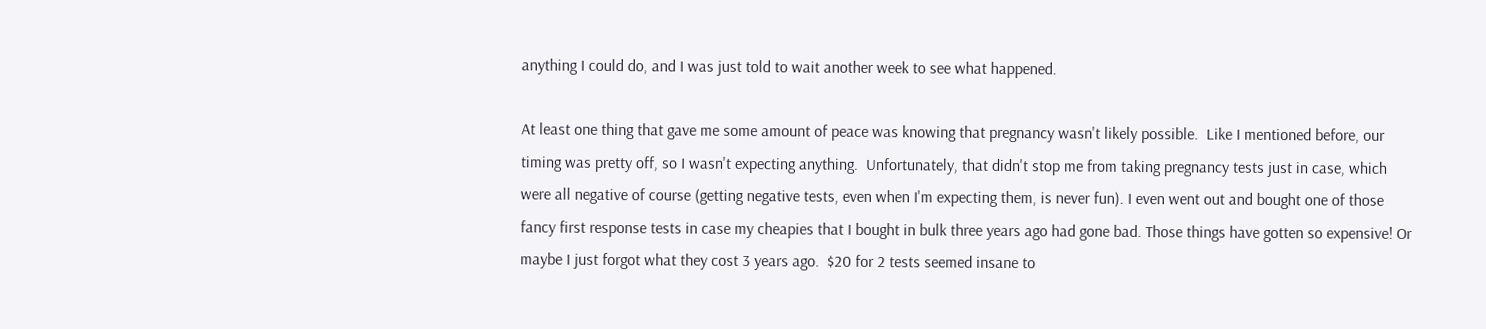anything I could do, and I was just told to wait another week to see what happened.

At least one thing that gave me some amount of peace was knowing that pregnancy wasn't likely possible.  Like I mentioned before, our timing was pretty off, so I wasn't expecting anything.  Unfortunately, that didn't stop me from taking pregnancy tests just in case, which were all negative of course (getting negative tests, even when I'm expecting them, is never fun). I even went out and bought one of those fancy first response tests in case my cheapies that I bought in bulk three years ago had gone bad. Those things have gotten so expensive! Or maybe I just forgot what they cost 3 years ago.  $20 for 2 tests seemed insane to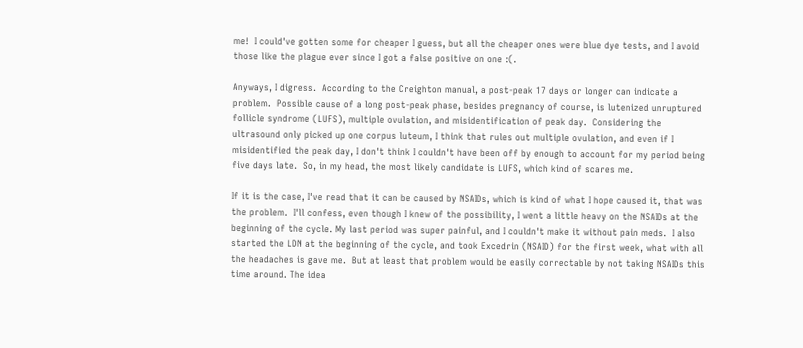me!  I could've gotten some for cheaper I guess, but all the cheaper ones were blue dye tests, and I avoid those like the plague ever since I got a false positive on one :(.

Anyways, I digress.  According to the Creighton manual, a post-peak 17 days or longer can indicate a problem.  Possible cause of a long post-peak phase, besides pregnancy of course, is lutenized unruptured follicle syndrome (LUFS), multiple ovulation, and misidentification of peak day.  Considering the ultrasound only picked up one corpus luteum, I think that rules out multiple ovulation, and even if I misidentified the peak day, I don't think I couldn't have been off by enough to account for my period being five days late.  So, in my head, the most likely candidate is LUFS, which kind of scares me.

If it is the case, I've read that it can be caused by NSAIDs, which is kind of what I hope caused it, that was the problem.  I'll confess, even though I knew of the possibility, I went a little heavy on the NSAIDs at the beginning of the cycle. My last period was super painful, and I couldn't make it without pain meds.  I also started the LDN at the beginning of the cycle, and took Excedrin (NSAID) for the first week, what with all the headaches is gave me.  But at least that problem would be easily correctable by not taking NSAIDs this time around. The idea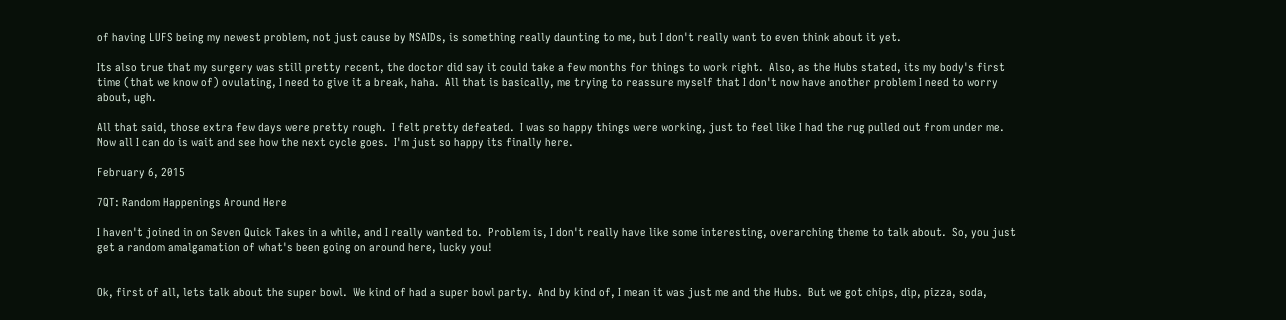of having LUFS being my newest problem, not just cause by NSAIDs, is something really daunting to me, but I don't really want to even think about it yet.

Its also true that my surgery was still pretty recent, the doctor did say it could take a few months for things to work right.  Also, as the Hubs stated, its my body's first time (that we know of) ovulating, I need to give it a break, haha.  All that is basically, me trying to reassure myself that I don't now have another problem I need to worry about, ugh.

All that said, those extra few days were pretty rough.  I felt pretty defeated.  I was so happy things were working, just to feel like I had the rug pulled out from under me. Now all I can do is wait and see how the next cycle goes.  I'm just so happy its finally here.

February 6, 2015

7QT: Random Happenings Around Here

I haven't joined in on Seven Quick Takes in a while, and I really wanted to.  Problem is, I don't really have like some interesting, overarching theme to talk about.  So, you just get a random amalgamation of what's been going on around here, lucky you!


Ok, first of all, lets talk about the super bowl.  We kind of had a super bowl party.  And by kind of, I mean it was just me and the Hubs.  But we got chips, dip, pizza, soda,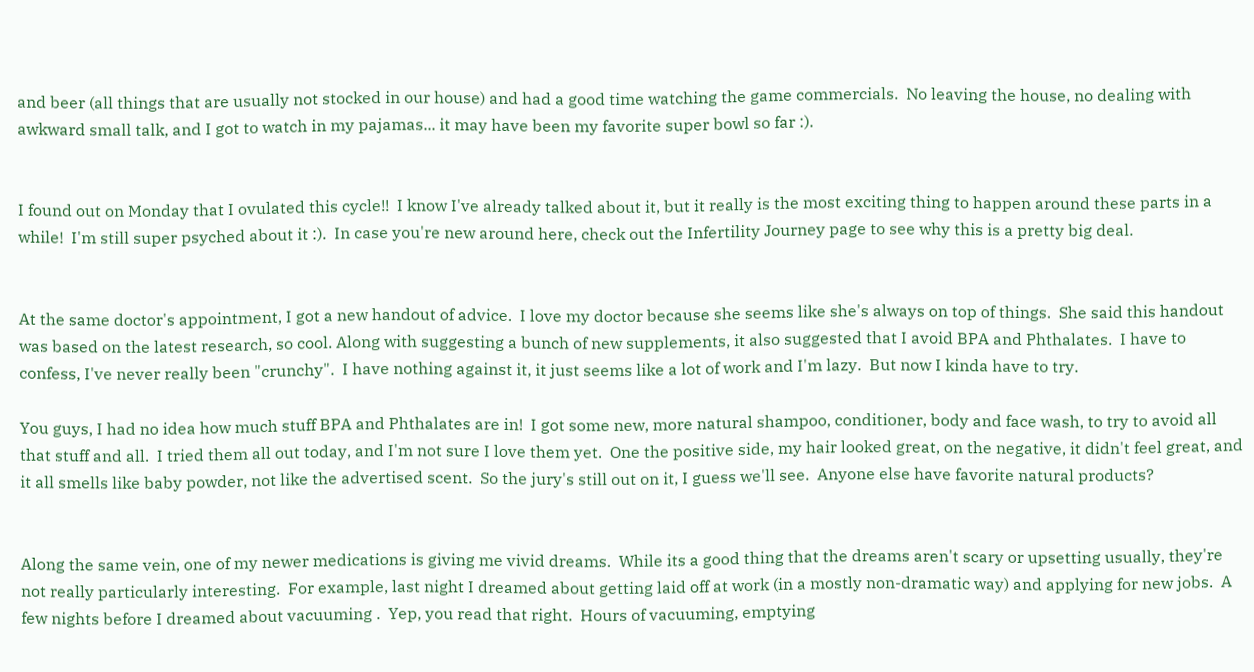and beer (all things that are usually not stocked in our house) and had a good time watching the game commercials.  No leaving the house, no dealing with awkward small talk, and I got to watch in my pajamas... it may have been my favorite super bowl so far :).


I found out on Monday that I ovulated this cycle!!  I know I've already talked about it, but it really is the most exciting thing to happen around these parts in a while!  I'm still super psyched about it :).  In case you're new around here, check out the Infertility Journey page to see why this is a pretty big deal.


At the same doctor's appointment, I got a new handout of advice.  I love my doctor because she seems like she's always on top of things.  She said this handout was based on the latest research, so cool. Along with suggesting a bunch of new supplements, it also suggested that I avoid BPA and Phthalates.  I have to confess, I've never really been "crunchy".  I have nothing against it, it just seems like a lot of work and I'm lazy.  But now I kinda have to try.

You guys, I had no idea how much stuff BPA and Phthalates are in!  I got some new, more natural shampoo, conditioner, body and face wash, to try to avoid all that stuff and all.  I tried them all out today, and I'm not sure I love them yet.  One the positive side, my hair looked great, on the negative, it didn't feel great, and it all smells like baby powder, not like the advertised scent.  So the jury's still out on it, I guess we'll see.  Anyone else have favorite natural products?


Along the same vein, one of my newer medications is giving me vivid dreams.  While its a good thing that the dreams aren't scary or upsetting usually, they're not really particularly interesting.  For example, last night I dreamed about getting laid off at work (in a mostly non-dramatic way) and applying for new jobs.  A few nights before I dreamed about vacuuming .  Yep, you read that right.  Hours of vacuuming, emptying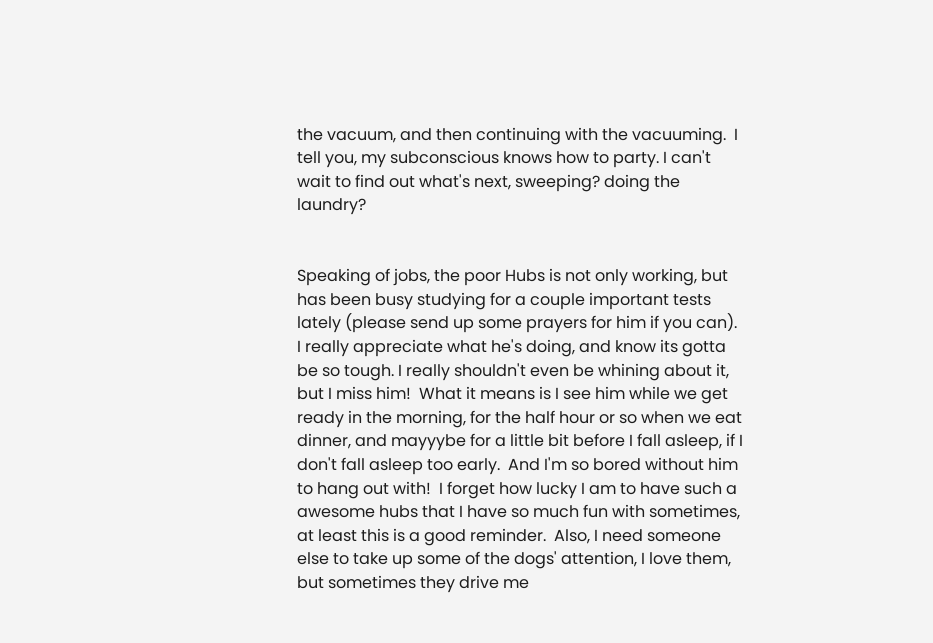the vacuum, and then continuing with the vacuuming.  I tell you, my subconscious knows how to party. I can't wait to find out what's next, sweeping? doing the laundry?


Speaking of jobs, the poor Hubs is not only working, but has been busy studying for a couple important tests lately (please send up some prayers for him if you can).  I really appreciate what he's doing, and know its gotta be so tough. I really shouldn't even be whining about it, but I miss him!  What it means is I see him while we get ready in the morning, for the half hour or so when we eat dinner, and mayyybe for a little bit before I fall asleep, if I don't fall asleep too early.  And I'm so bored without him to hang out with!  I forget how lucky I am to have such a awesome hubs that I have so much fun with sometimes, at least this is a good reminder.  Also, I need someone else to take up some of the dogs' attention, I love them, but sometimes they drive me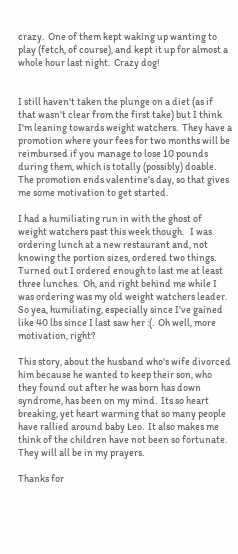crazy.  One of them kept waking up wanting to play (fetch, of course), and kept it up for almost a whole hour last night.  Crazy dog!


I still haven't taken the plunge on a diet (as if that wasn't clear from the first take) but I think I'm leaning towards weight watchers.  They have a promotion where your fees for two months will be reimbursed if you manage to lose 10 pounds during them, which is totally (possibly) doable.  The promotion ends valentine's day, so that gives me some motivation to get started.

I had a humiliating run in with the ghost of weight watchers past this week though.   I was ordering lunch at a new restaurant and, not knowing the portion sizes, ordered two things.  Turned out I ordered enough to last me at least three lunches.  Oh, and right behind me while I was ordering was my old weight watchers leader. So yea, humiliating, especially since I've gained like 40 lbs since I last saw her :(.  Oh well, more motivation, right?

This story, about the husband who's wife divorced him because he wanted to keep their son, who they found out after he was born has down syndrome, has been on my mind.  Its so heart breaking, yet heart warming that so many people have rallied around baby Leo.  It also makes me think of the children have not been so fortunate. They will all be in my prayers.

Thanks for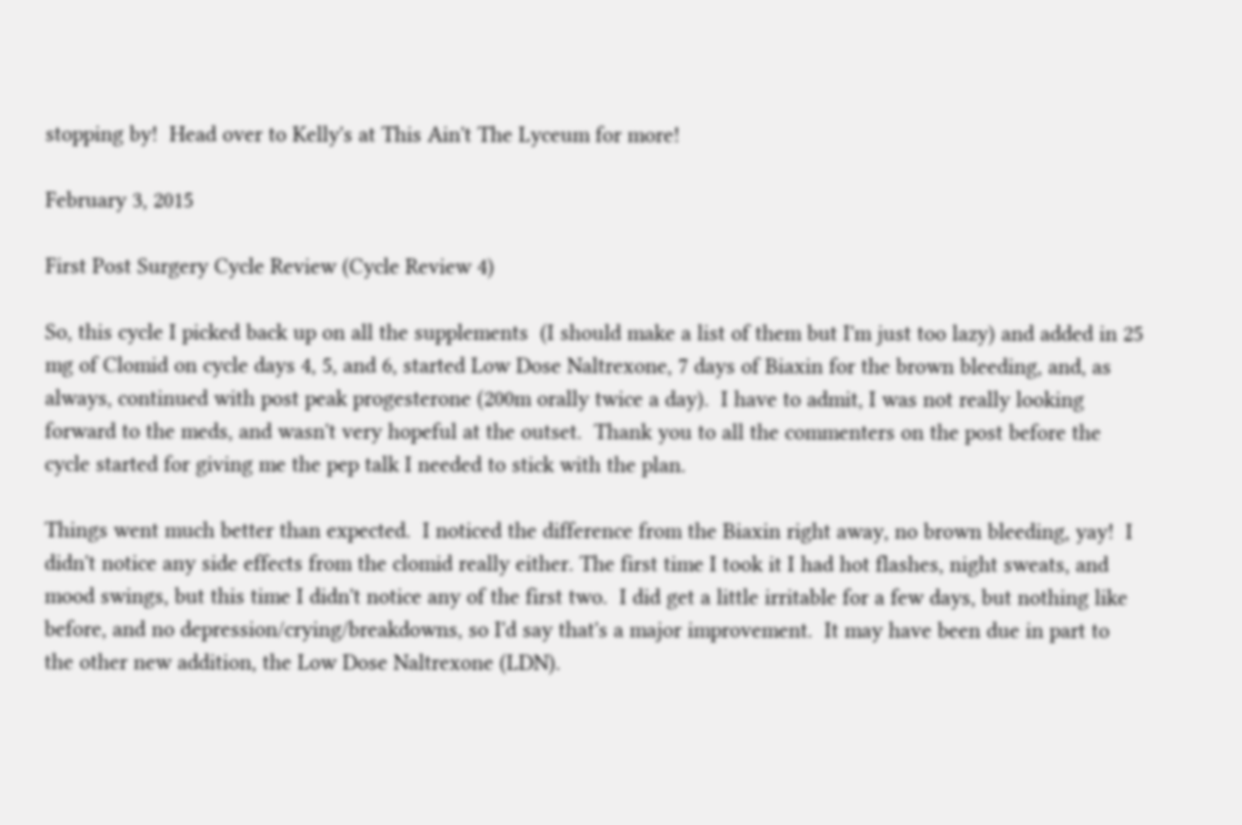stopping by!  Head over to Kelly's at This Ain't The Lyceum for more!

February 3, 2015

First Post Surgery Cycle Review (Cycle Review 4)

So, this cycle I picked back up on all the supplements  (I should make a list of them but I'm just too lazy) and added in 25 mg of Clomid on cycle days 4, 5, and 6, started Low Dose Naltrexone, 7 days of Biaxin for the brown bleeding, and, as always, continued with post peak progesterone (200m orally twice a day).  I have to admit, I was not really looking forward to the meds, and wasn't very hopeful at the outset.  Thank you to all the commenters on the post before the cycle started for giving me the pep talk I needed to stick with the plan.

Things went much better than expected.  I noticed the difference from the Biaxin right away, no brown bleeding, yay!  I didn't notice any side effects from the clomid really either. The first time I took it I had hot flashes, night sweats, and mood swings, but this time I didn't notice any of the first two.  I did get a little irritable for a few days, but nothing like before, and no depression/crying/breakdowns, so I'd say that's a major improvement.  It may have been due in part to the other new addition, the Low Dose Naltrexone (LDN).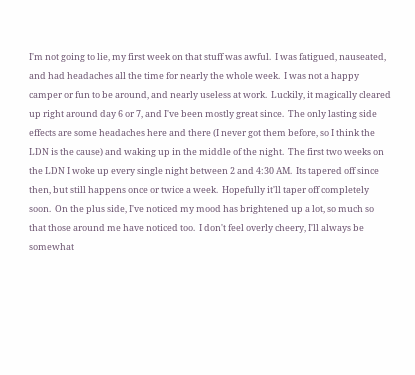I'm not going to lie, my first week on that stuff was awful.  I was fatigued, nauseated, and had headaches all the time for nearly the whole week.  I was not a happy camper or fun to be around, and nearly useless at work.  Luckily, it magically cleared up right around day 6 or 7, and I've been mostly great since.  The only lasting side effects are some headaches here and there (I never got them before, so I think the LDN is the cause) and waking up in the middle of the night.  The first two weeks on the LDN I woke up every single night between 2 and 4:30 AM.  Its tapered off since then, but still happens once or twice a week.  Hopefully it'll taper off completely soon.  On the plus side, I've noticed my mood has brightened up a lot, so much so that those around me have noticed too.  I don't feel overly cheery, I'll always be somewhat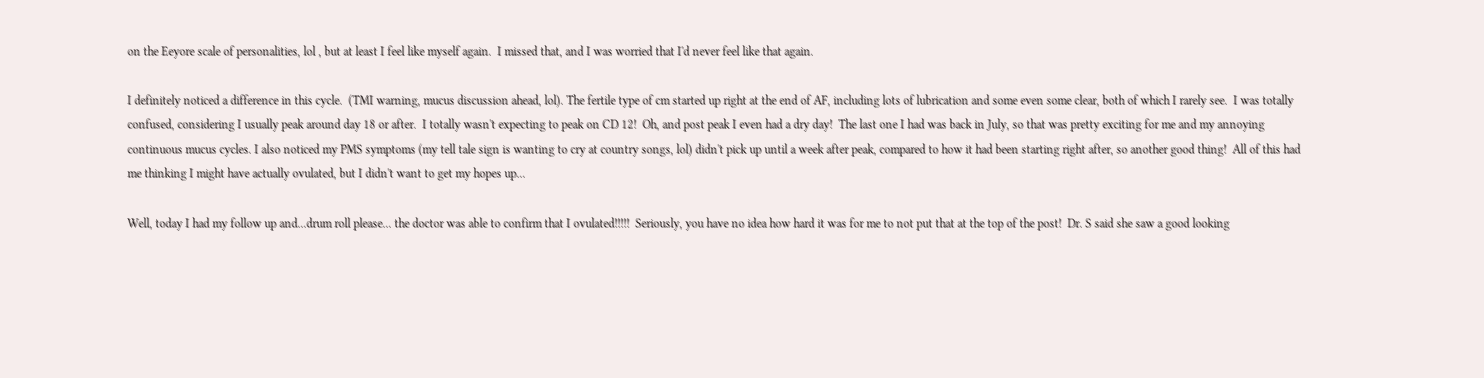on the Eeyore scale of personalities, lol , but at least I feel like myself again.  I missed that, and I was worried that I'd never feel like that again.

I definitely noticed a difference in this cycle.  (TMI warning, mucus discussion ahead, lol). The fertile type of cm started up right at the end of AF, including lots of lubrication and some even some clear, both of which I rarely see.  I was totally confused, considering I usually peak around day 18 or after.  I totally wasn't expecting to peak on CD 12!  Oh, and post peak I even had a dry day!  The last one I had was back in July, so that was pretty exciting for me and my annoying continuous mucus cycles. I also noticed my PMS symptoms (my tell tale sign is wanting to cry at country songs, lol) didn't pick up until a week after peak, compared to how it had been starting right after, so another good thing!  All of this had me thinking I might have actually ovulated, but I didn't want to get my hopes up...

Well, today I had my follow up and...drum roll please... the doctor was able to confirm that I ovulated!!!!!  Seriously, you have no idea how hard it was for me to not put that at the top of the post!  Dr. S said she saw a good looking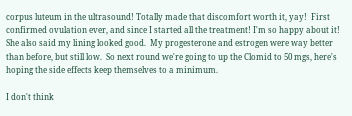corpus luteum in the ultrasound! Totally made that discomfort worth it, yay!  First confirmed ovulation ever, and since I started all the treatment! I'm so happy about it!  She also said my lining looked good.  My progesterone and estrogen were way better than before, but still low.  So next round we're going to up the Clomid to 50 mgs, here's hoping the side effects keep themselves to a minimum.

I don't think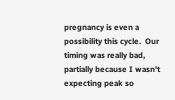pregnancy is even a possibility this cycle.  Our timing was really bad, partially because I wasn't expecting peak so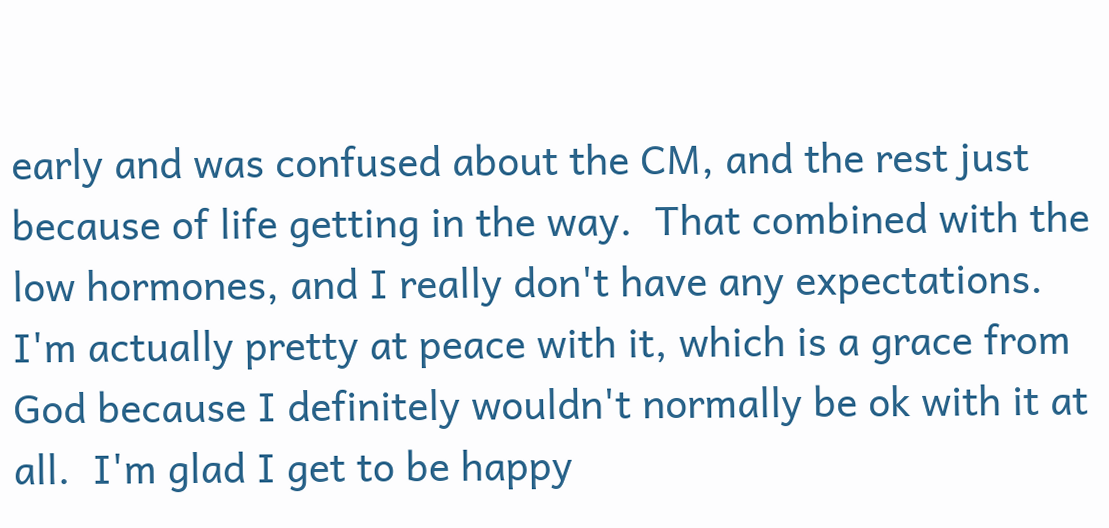early and was confused about the CM, and the rest just because of life getting in the way.  That combined with the low hormones, and I really don't have any expectations.  I'm actually pretty at peace with it, which is a grace from God because I definitely wouldn't normally be ok with it at all.  I'm glad I get to be happy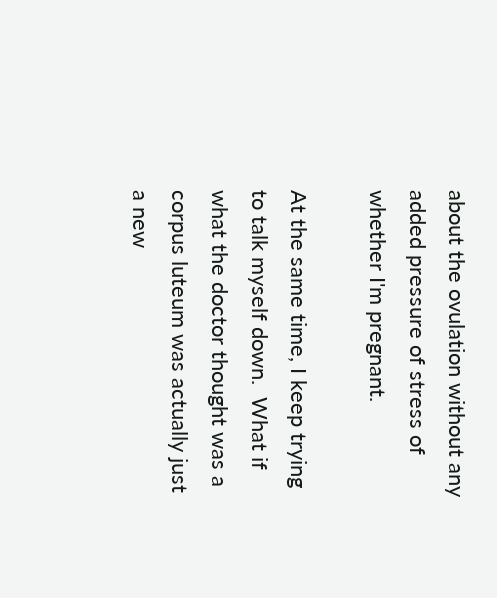about the ovulation without any added pressure of stress of whether I'm pregnant.

At the same time, I keep trying to talk myself down.  What if what the doctor thought was a corpus luteum was actually just a new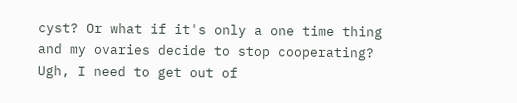cyst? Or what if it's only a one time thing and my ovaries decide to stop cooperating?  Ugh, I need to get out of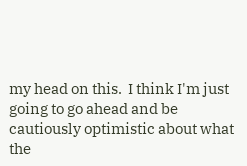my head on this.  I think I'm just going to go ahead and be cautiously optimistic about what the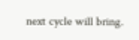next cycle will bring.